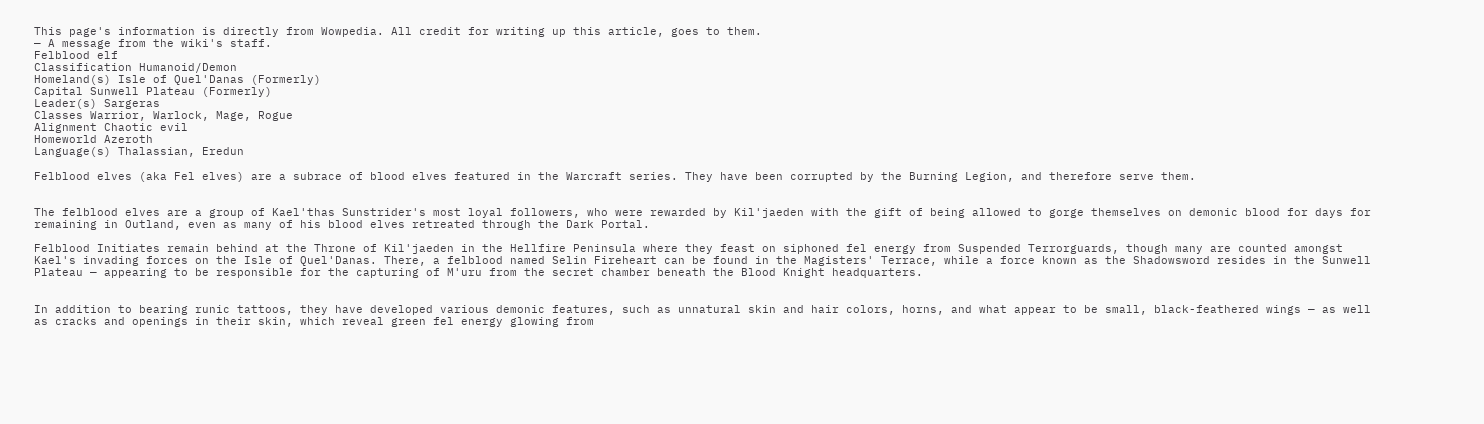This page's information is directly from Wowpedia. All credit for writing up this article, goes to them.
— A message from the wiki's staff.
Felblood elf
Classification Humanoid/Demon
Homeland(s) Isle of Quel'Danas (Formerly)
Capital Sunwell Plateau (Formerly)
Leader(s) Sargeras
Classes Warrior, Warlock, Mage, Rogue
Alignment Chaotic evil
Homeworld Azeroth
Language(s) Thalassian, Eredun

Felblood elves (aka Fel elves) are a subrace of blood elves featured in the Warcraft series. They have been corrupted by the Burning Legion, and therefore serve them.


The felblood elves are a group of Kael'thas Sunstrider's most loyal followers, who were rewarded by Kil'jaeden with the gift of being allowed to gorge themselves on demonic blood for days for remaining in Outland, even as many of his blood elves retreated through the Dark Portal.

Felblood Initiates remain behind at the Throne of Kil'jaeden in the Hellfire Peninsula where they feast on siphoned fel energy from Suspended Terrorguards, though many are counted amongst Kael's invading forces on the Isle of Quel'Danas. There, a felblood named Selin Fireheart can be found in the Magisters' Terrace, while a force known as the Shadowsword resides in the Sunwell Plateau — appearing to be responsible for the capturing of M'uru from the secret chamber beneath the Blood Knight headquarters.


In addition to bearing runic tattoos, they have developed various demonic features, such as unnatural skin and hair colors, horns, and what appear to be small, black-feathered wings — as well as cracks and openings in their skin, which reveal green fel energy glowing from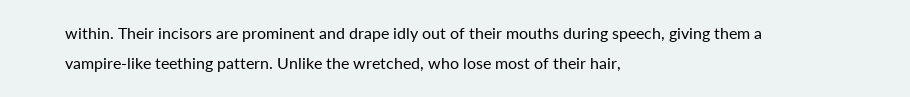within. Their incisors are prominent and drape idly out of their mouths during speech, giving them a vampire-like teething pattern. Unlike the wretched, who lose most of their hair,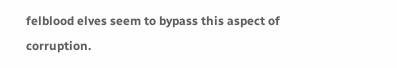felblood elves seem to bypass this aspect of corruption.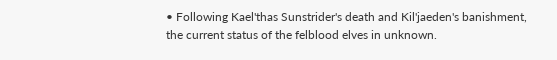• Following Kael'thas Sunstrider's death and Kil'jaeden's banishment, the current status of the felblood elves in unknown.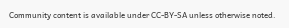Community content is available under CC-BY-SA unless otherwise noted.